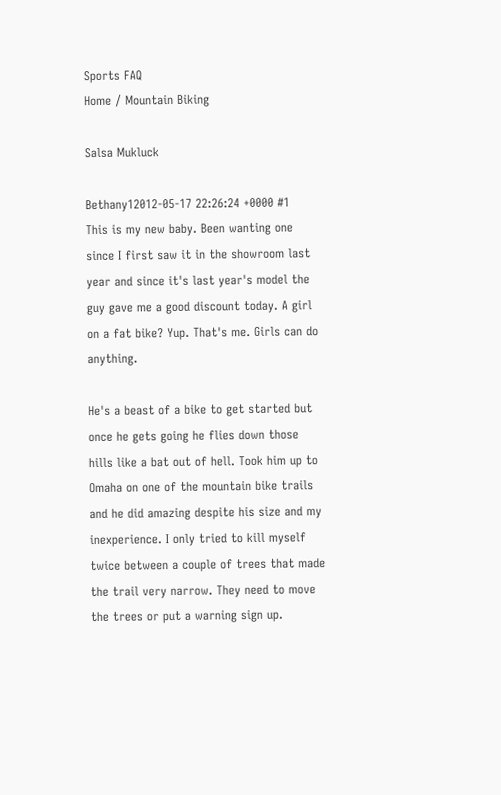Sports FAQ
Home / Mountain Biking

Salsa Mukluck

Bethany12012-05-17 22:26:24 +0000 #1
This is my new baby. Been wanting one since I first saw it in the showroom last year and since it's last year's model the guy gave me a good discount today. A girl on a fat bike? Yup. That's me. Girls can do anything.

He's a beast of a bike to get started but once he gets going he flies down those hills like a bat out of hell. Took him up to Omaha on one of the mountain bike trails and he did amazing despite his size and my inexperience. I only tried to kill myself twice between a couple of trees that made the trail very narrow. They need to move the trees or put a warning sign up.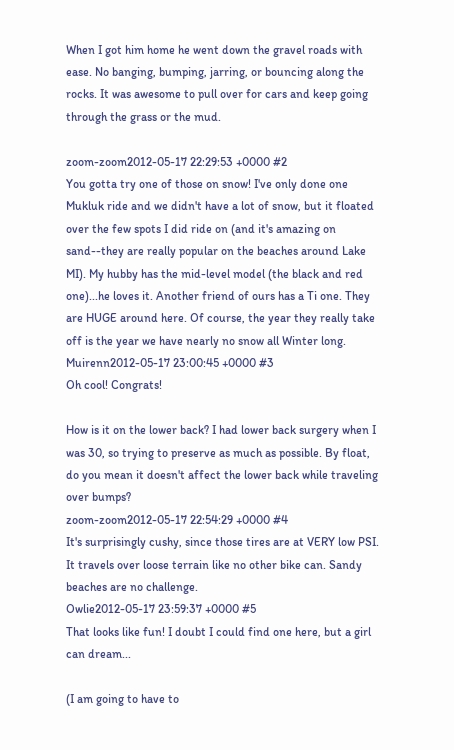When I got him home he went down the gravel roads with ease. No banging, bumping, jarring, or bouncing along the rocks. It was awesome to pull over for cars and keep going through the grass or the mud.

zoom-zoom2012-05-17 22:29:53 +0000 #2
You gotta try one of those on snow! I've only done one Mukluk ride and we didn't have a lot of snow, but it floated over the few spots I did ride on (and it's amazing on sand--they are really popular on the beaches around Lake MI). My hubby has the mid-level model (the black and red one)...he loves it. Another friend of ours has a Ti one. They are HUGE around here. Of course, the year they really take off is the year we have nearly no snow all Winter long.
Muirenn2012-05-17 23:00:45 +0000 #3
Oh cool! Congrats!

How is it on the lower back? I had lower back surgery when I was 30, so trying to preserve as much as possible. By float, do you mean it doesn't affect the lower back while traveling over bumps?
zoom-zoom2012-05-17 22:54:29 +0000 #4
It's surprisingly cushy, since those tires are at VERY low PSI. It travels over loose terrain like no other bike can. Sandy beaches are no challenge.
Owlie2012-05-17 23:59:37 +0000 #5
That looks like fun! I doubt I could find one here, but a girl can dream...

(I am going to have to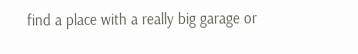find a place with a really big garage or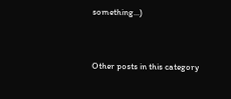something...)



Other posts in this category